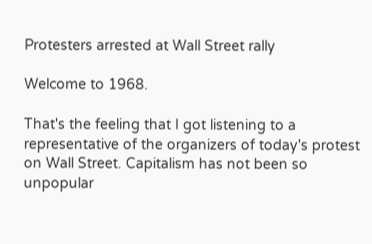Protesters arrested at Wall Street rally

Welcome to 1968.

That's the feeling that I got listening to a representative of the organizers of today's protest on Wall Street. Capitalism has not been so unpopular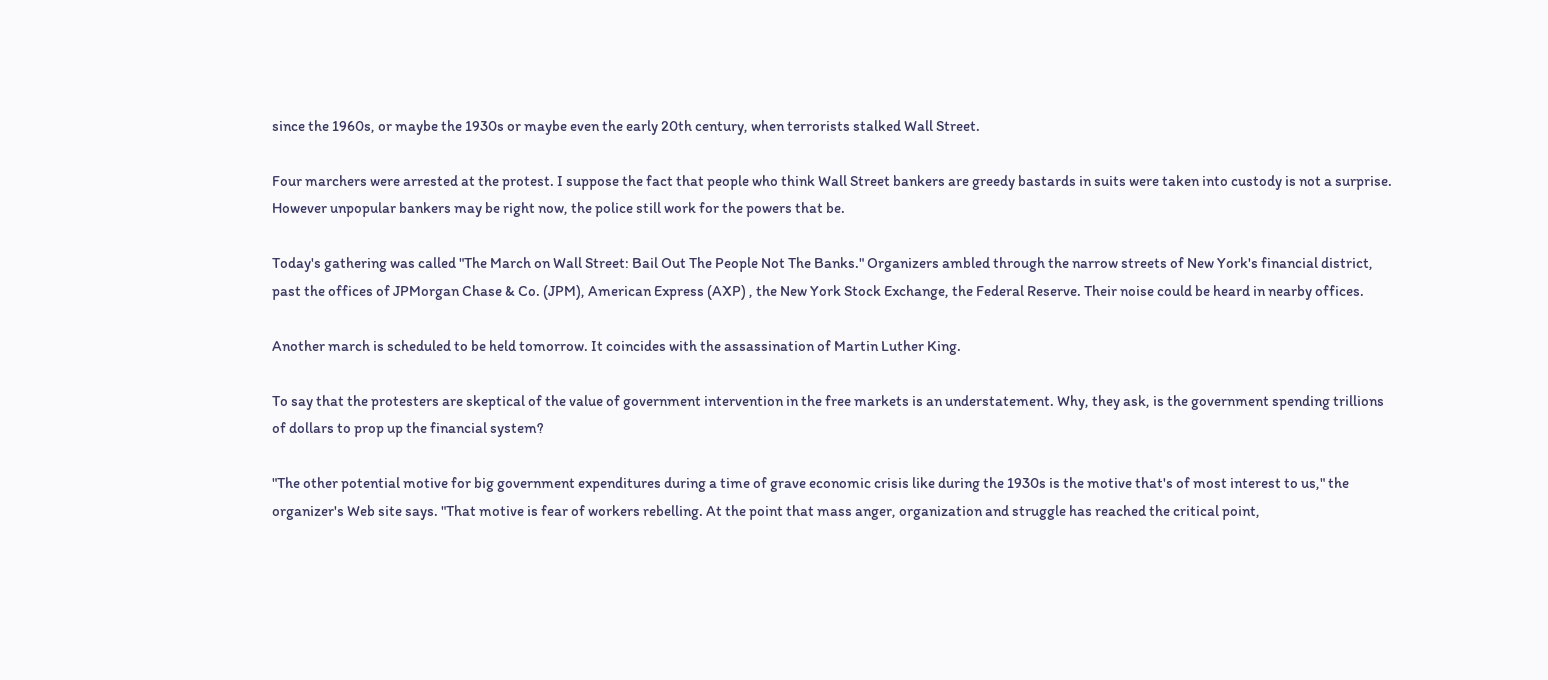since the 1960s, or maybe the 1930s or maybe even the early 20th century, when terrorists stalked Wall Street.

Four marchers were arrested at the protest. I suppose the fact that people who think Wall Street bankers are greedy bastards in suits were taken into custody is not a surprise. However unpopular bankers may be right now, the police still work for the powers that be.

Today's gathering was called "The March on Wall Street: Bail Out The People Not The Banks." Organizers ambled through the narrow streets of New York's financial district, past the offices of JPMorgan Chase & Co. (JPM), American Express (AXP) , the New York Stock Exchange, the Federal Reserve. Their noise could be heard in nearby offices.

Another march is scheduled to be held tomorrow. It coincides with the assassination of Martin Luther King.

To say that the protesters are skeptical of the value of government intervention in the free markets is an understatement. Why, they ask, is the government spending trillions of dollars to prop up the financial system?

"The other potential motive for big government expenditures during a time of grave economic crisis like during the 1930s is the motive that's of most interest to us," the organizer's Web site says. "That motive is fear of workers rebelling. At the point that mass anger, organization and struggle has reached the critical point,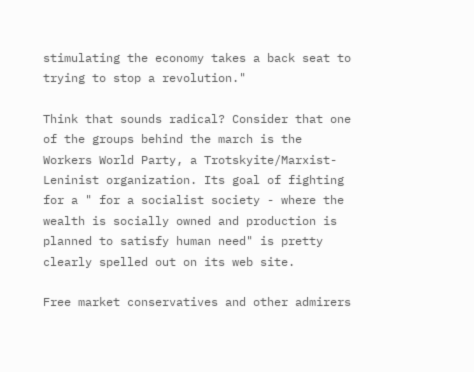stimulating the economy takes a back seat to trying to stop a revolution."

Think that sounds radical? Consider that one of the groups behind the march is the Workers World Party, a Trotskyite/Marxist-Leninist organization. Its goal of fighting for a " for a socialist society - where the wealth is socially owned and production is planned to satisfy human need" is pretty clearly spelled out on its web site.

Free market conservatives and other admirers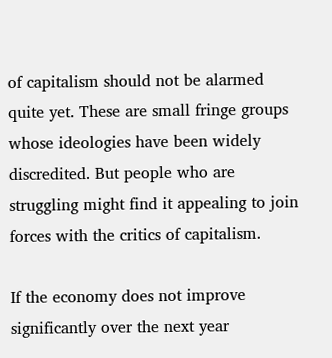of capitalism should not be alarmed quite yet. These are small fringe groups whose ideologies have been widely discredited. But people who are struggling might find it appealing to join forces with the critics of capitalism.

If the economy does not improve significantly over the next year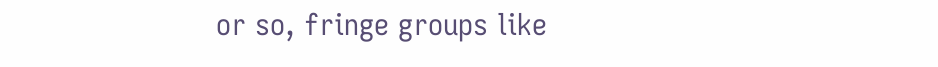or so, fringe groups like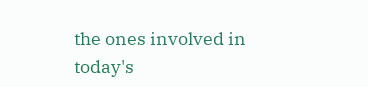the ones involved in today's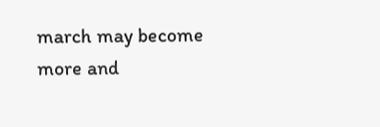march may become more and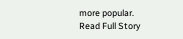more popular.
Read Full Story